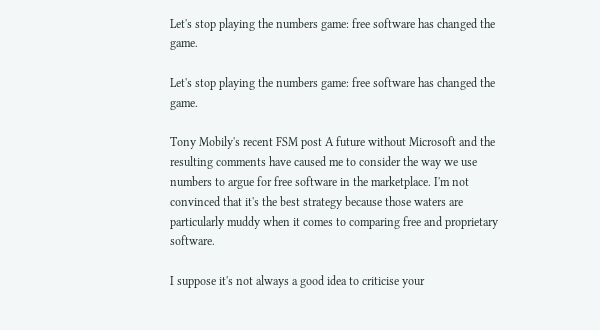Let's stop playing the numbers game: free software has changed the game.

Let's stop playing the numbers game: free software has changed the game.

Tony Mobily's recent FSM post A future without Microsoft and the resulting comments have caused me to consider the way we use numbers to argue for free software in the marketplace. I'm not convinced that it's the best strategy because those waters are particularly muddy when it comes to comparing free and proprietary software.

I suppose it's not always a good idea to criticise your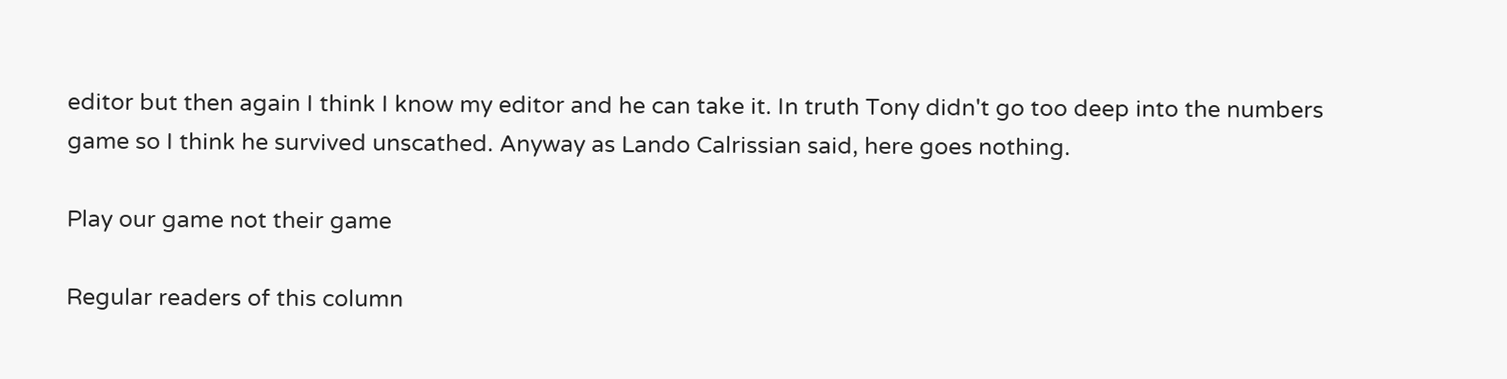editor but then again I think I know my editor and he can take it. In truth Tony didn't go too deep into the numbers game so I think he survived unscathed. Anyway as Lando Calrissian said, here goes nothing.

Play our game not their game

Regular readers of this column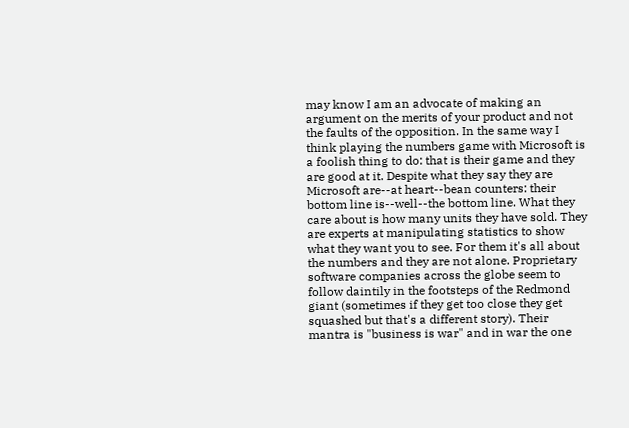may know I am an advocate of making an argument on the merits of your product and not the faults of the opposition. In the same way I think playing the numbers game with Microsoft is a foolish thing to do: that is their game and they are good at it. Despite what they say they are Microsoft are--at heart--bean counters: their bottom line is--well--the bottom line. What they care about is how many units they have sold. They are experts at manipulating statistics to show what they want you to see. For them it's all about the numbers and they are not alone. Proprietary software companies across the globe seem to follow daintily in the footsteps of the Redmond giant (sometimes if they get too close they get squashed but that's a different story). Their mantra is "business is war" and in war the one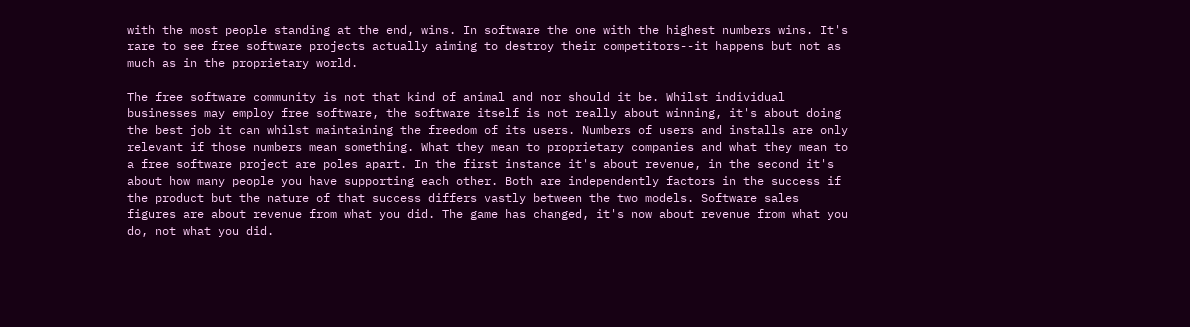with the most people standing at the end, wins. In software the one with the highest numbers wins. It's rare to see free software projects actually aiming to destroy their competitors--it happens but not as much as in the proprietary world.

The free software community is not that kind of animal and nor should it be. Whilst individual businesses may employ free software, the software itself is not really about winning, it's about doing the best job it can whilst maintaining the freedom of its users. Numbers of users and installs are only relevant if those numbers mean something. What they mean to proprietary companies and what they mean to a free software project are poles apart. In the first instance it's about revenue, in the second it's about how many people you have supporting each other. Both are independently factors in the success if the product but the nature of that success differs vastly between the two models. Software sales figures are about revenue from what you did. The game has changed, it's now about revenue from what you do, not what you did.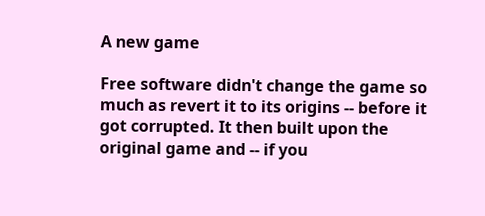A new game

Free software didn't change the game so much as revert it to its origins -- before it got corrupted. It then built upon the original game and -- if you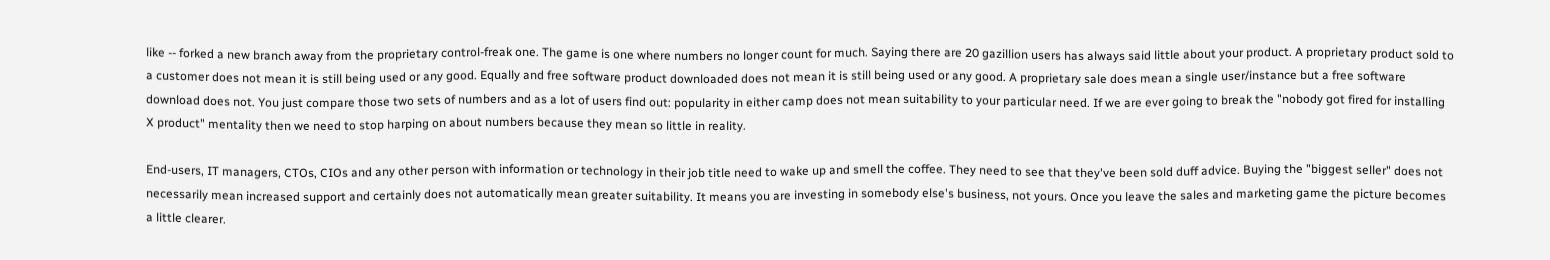like -- forked a new branch away from the proprietary control-freak one. The game is one where numbers no longer count for much. Saying there are 20 gazillion users has always said little about your product. A proprietary product sold to a customer does not mean it is still being used or any good. Equally and free software product downloaded does not mean it is still being used or any good. A proprietary sale does mean a single user/instance but a free software download does not. You just compare those two sets of numbers and as a lot of users find out: popularity in either camp does not mean suitability to your particular need. If we are ever going to break the "nobody got fired for installing X product" mentality then we need to stop harping on about numbers because they mean so little in reality.

End-users, IT managers, CTOs, CIOs and any other person with information or technology in their job title need to wake up and smell the coffee. They need to see that they've been sold duff advice. Buying the "biggest seller" does not necessarily mean increased support and certainly does not automatically mean greater suitability. It means you are investing in somebody else's business, not yours. Once you leave the sales and marketing game the picture becomes a little clearer.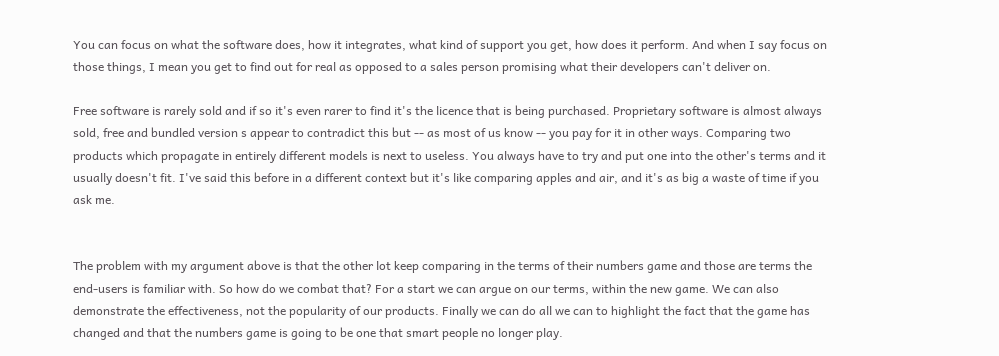You can focus on what the software does, how it integrates, what kind of support you get, how does it perform. And when I say focus on those things, I mean you get to find out for real as opposed to a sales person promising what their developers can't deliver on.

Free software is rarely sold and if so it's even rarer to find it's the licence that is being purchased. Proprietary software is almost always sold, free and bundled version s appear to contradict this but -- as most of us know -- you pay for it in other ways. Comparing two products which propagate in entirely different models is next to useless. You always have to try and put one into the other's terms and it usually doesn't fit. I've said this before in a different context but it's like comparing apples and air, and it's as big a waste of time if you ask me.


The problem with my argument above is that the other lot keep comparing in the terms of their numbers game and those are terms the end-users is familiar with. So how do we combat that? For a start we can argue on our terms, within the new game. We can also demonstrate the effectiveness, not the popularity of our products. Finally we can do all we can to highlight the fact that the game has changed and that the numbers game is going to be one that smart people no longer play.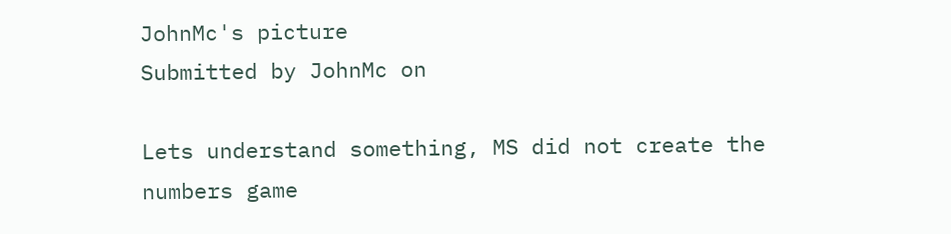JohnMc's picture
Submitted by JohnMc on

Lets understand something, MS did not create the numbers game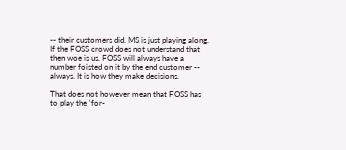-- their customers did. MS is just playing along. If the FOSS crowd does not understand that then woe is us. FOSS will always have a number foisted on it by the end customer -- always. It is how they make decisions.

That does not however mean that FOSS has to play the 'for-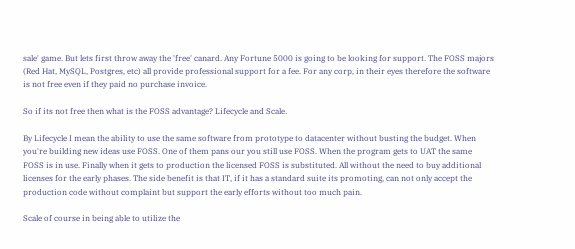sale' game. But lets first throw away the 'free' canard. Any Fortune 5000 is going to be looking for support. The FOSS majors (Red Hat, MySQL, Postgres, etc) all provide professional support for a fee. For any corp, in their eyes therefore the software is not free even if they paid no purchase invoice.

So if its not free then what is the FOSS advantage? Lifecycle and Scale.

By Lifecycle I mean the ability to use the same software from prototype to datacenter without busting the budget. When you're building new ideas use FOSS. One of them pans our you still use FOSS. When the program gets to UAT the same FOSS is in use. Finally when it gets to production the licensed FOSS is substituted. All without the need to buy additional licenses for the early phases. The side benefit is that IT, if it has a standard suite its promoting, can not only accept the production code without complaint but support the early efforts without too much pain.

Scale of course in being able to utilize the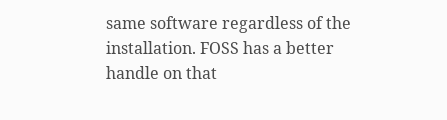same software regardless of the installation. FOSS has a better handle on that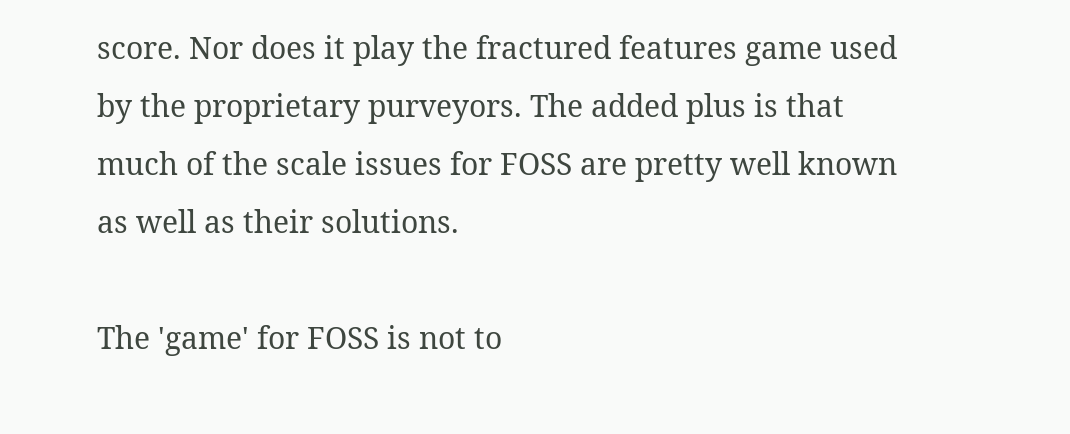score. Nor does it play the fractured features game used by the proprietary purveyors. The added plus is that much of the scale issues for FOSS are pretty well known as well as their solutions.

The 'game' for FOSS is not to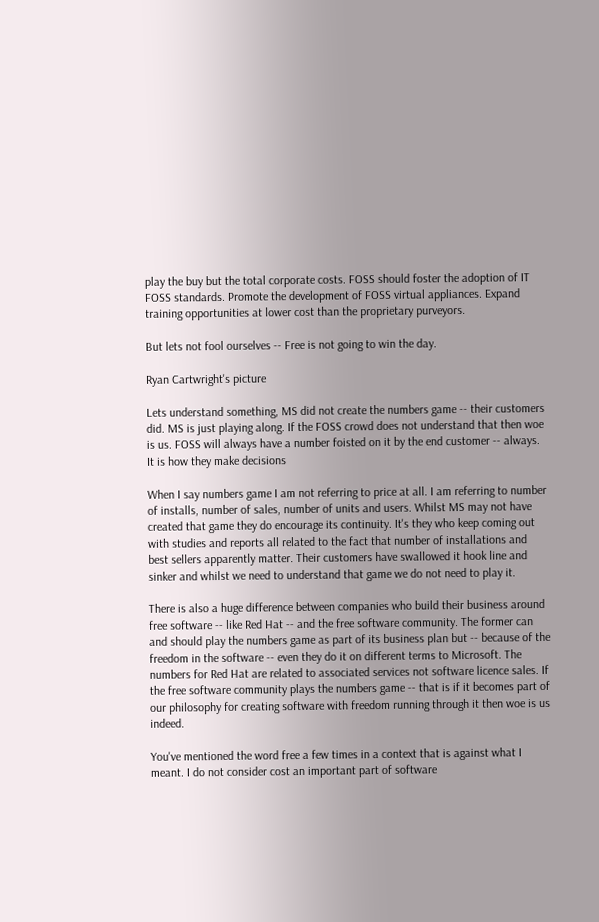play the buy but the total corporate costs. FOSS should foster the adoption of IT FOSS standards. Promote the development of FOSS virtual appliances. Expand training opportunities at lower cost than the proprietary purveyors.

But lets not fool ourselves -- Free is not going to win the day.

Ryan Cartwright's picture

Lets understand something, MS did not create the numbers game -- their customers did. MS is just playing along. If the FOSS crowd does not understand that then woe is us. FOSS will always have a number foisted on it by the end customer -- always. It is how they make decisions

When I say numbers game I am not referring to price at all. I am referring to number of installs, number of sales, number of units and users. Whilst MS may not have created that game they do encourage its continuity. It's they who keep coming out with studies and reports all related to the fact that number of installations and best sellers apparently matter. Their customers have swallowed it hook line and sinker and whilst we need to understand that game we do not need to play it.

There is also a huge difference between companies who build their business around free software -- like Red Hat -- and the free software community. The former can and should play the numbers game as part of its business plan but -- because of the freedom in the software -- even they do it on different terms to Microsoft. The numbers for Red Hat are related to associated services not software licence sales. If the free software community plays the numbers game -- that is if it becomes part of our philosophy for creating software with freedom running through it then woe is us indeed.

You've mentioned the word free a few times in a context that is against what I meant. I do not consider cost an important part of software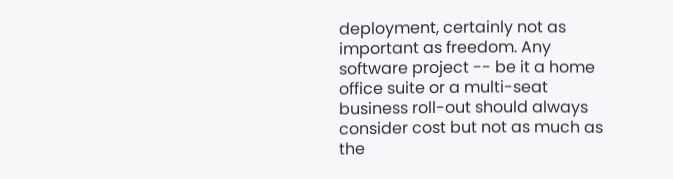deployment, certainly not as important as freedom. Any software project -- be it a home office suite or a multi-seat business roll-out should always consider cost but not as much as the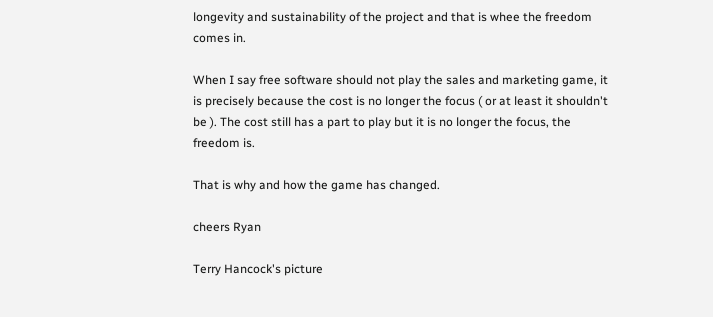longevity and sustainability of the project and that is whee the freedom comes in.

When I say free software should not play the sales and marketing game, it is precisely because the cost is no longer the focus ( or at least it shouldn't be ). The cost still has a part to play but it is no longer the focus, the freedom is.

That is why and how the game has changed.

cheers Ryan

Terry Hancock's picture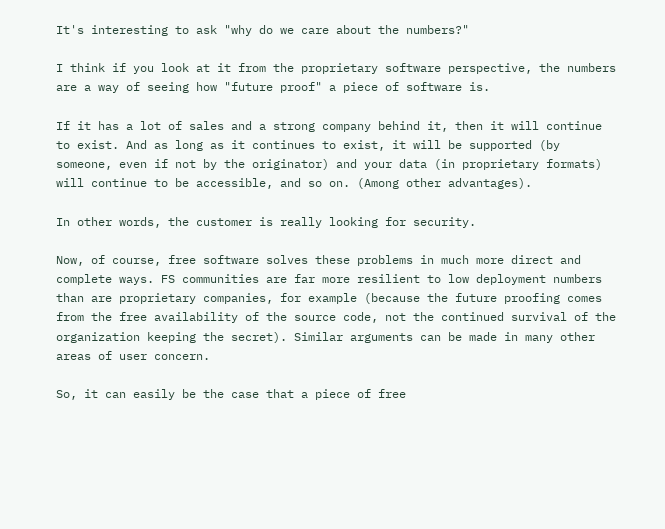It's interesting to ask "why do we care about the numbers?"

I think if you look at it from the proprietary software perspective, the numbers are a way of seeing how "future proof" a piece of software is.

If it has a lot of sales and a strong company behind it, then it will continue to exist. And as long as it continues to exist, it will be supported (by someone, even if not by the originator) and your data (in proprietary formats) will continue to be accessible, and so on. (Among other advantages).

In other words, the customer is really looking for security.

Now, of course, free software solves these problems in much more direct and complete ways. FS communities are far more resilient to low deployment numbers than are proprietary companies, for example (because the future proofing comes from the free availability of the source code, not the continued survival of the organization keeping the secret). Similar arguments can be made in many other areas of user concern.

So, it can easily be the case that a piece of free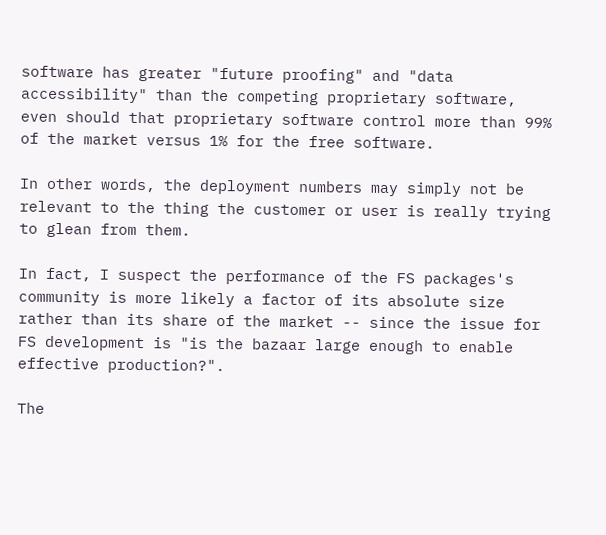software has greater "future proofing" and "data accessibility" than the competing proprietary software, even should that proprietary software control more than 99% of the market versus 1% for the free software.

In other words, the deployment numbers may simply not be relevant to the thing the customer or user is really trying to glean from them.

In fact, I suspect the performance of the FS packages's community is more likely a factor of its absolute size rather than its share of the market -- since the issue for FS development is "is the bazaar large enough to enable effective production?".

The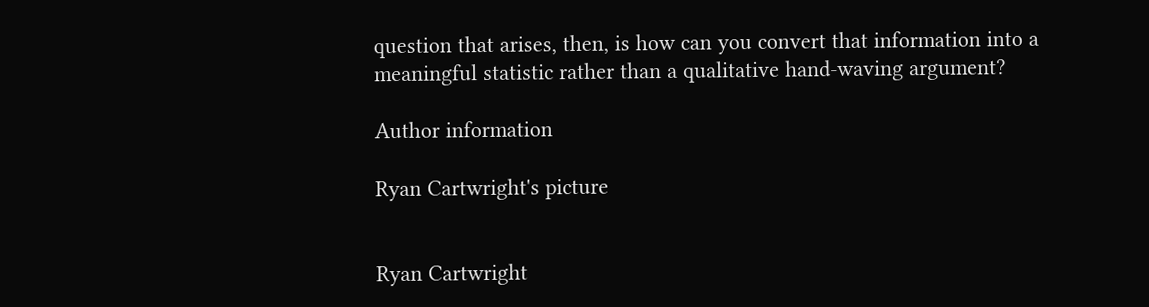question that arises, then, is how can you convert that information into a meaningful statistic rather than a qualitative hand-waving argument?

Author information

Ryan Cartwright's picture


Ryan Cartwright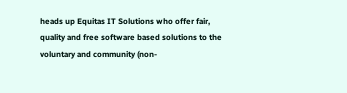heads up Equitas IT Solutions who offer fair, quality and free software based solutions to the voluntary and community (non-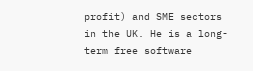profit) and SME sectors in the UK. He is a long-term free software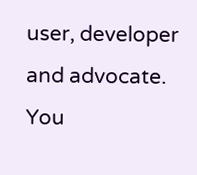user, developer and advocate. You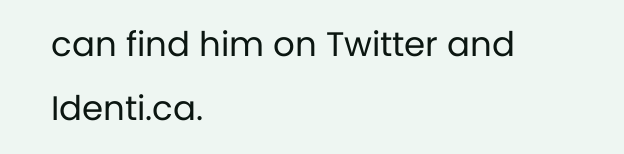can find him on Twitter and Identi.ca.